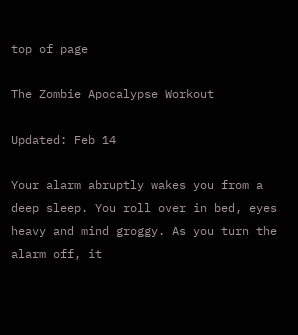top of page

The Zombie Apocalypse Workout

Updated: Feb 14

Your alarm abruptly wakes you from a deep sleep. You roll over in bed, eyes heavy and mind groggy. As you turn the alarm off, it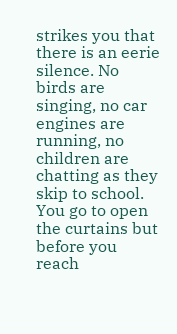strikes you that there is an eerie silence. No birds are singing, no car engines are running, no children are chatting as they skip to school. You go to open the curtains but before you reach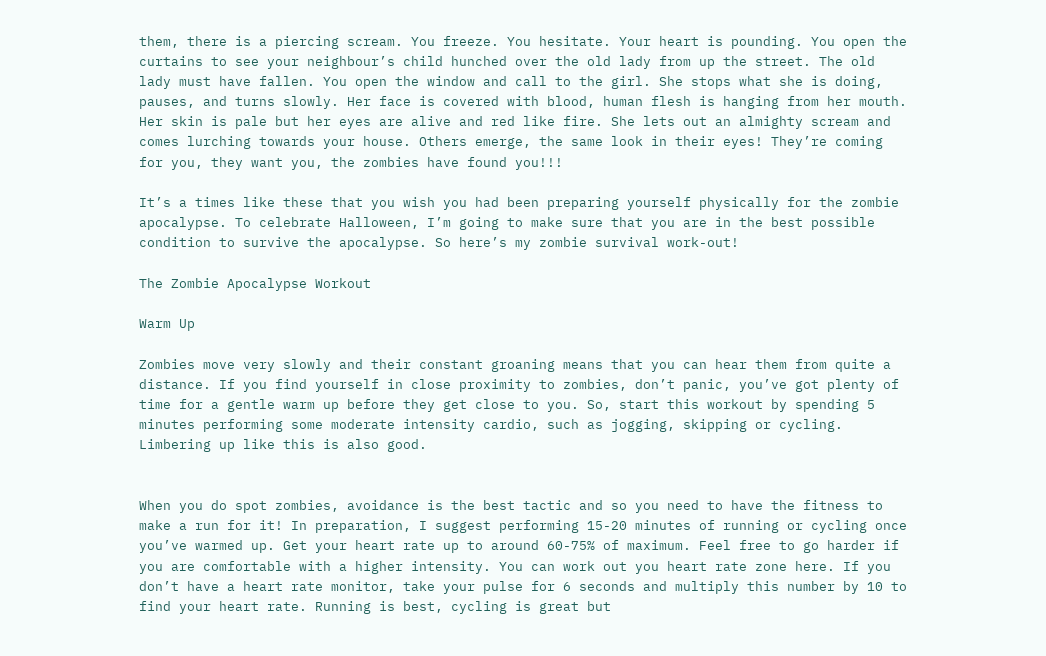them, there is a piercing scream. You freeze. You hesitate. Your heart is pounding. You open the curtains to see your neighbour’s child hunched over the old lady from up the street. The old lady must have fallen. You open the window and call to the girl. She stops what she is doing, pauses, and turns slowly. Her face is covered with blood, human flesh is hanging from her mouth. Her skin is pale but her eyes are alive and red like fire. She lets out an almighty scream and comes lurching towards your house. Others emerge, the same look in their eyes! They’re coming for you, they want you, the zombies have found you!!!

It’s a times like these that you wish you had been preparing yourself physically for the zombie apocalypse. To celebrate Halloween, I’m going to make sure that you are in the best possible condition to survive the apocalypse. So here’s my zombie survival work-out!

The Zombie Apocalypse Workout

Warm Up

Zombies move very slowly and their constant groaning means that you can hear them from quite a distance. If you find yourself in close proximity to zombies, don’t panic, you’ve got plenty of time for a gentle warm up before they get close to you. So, start this workout by spending 5 minutes performing some moderate intensity cardio, such as jogging, skipping or cycling. Limbering up like this is also good.


When you do spot zombies, avoidance is the best tactic and so you need to have the fitness to make a run for it! In preparation, I suggest performing 15-20 minutes of running or cycling once you’ve warmed up. Get your heart rate up to around 60-75% of maximum. Feel free to go harder if you are comfortable with a higher intensity. You can work out you heart rate zone here. If you don’t have a heart rate monitor, take your pulse for 6 seconds and multiply this number by 10 to find your heart rate. Running is best, cycling is great but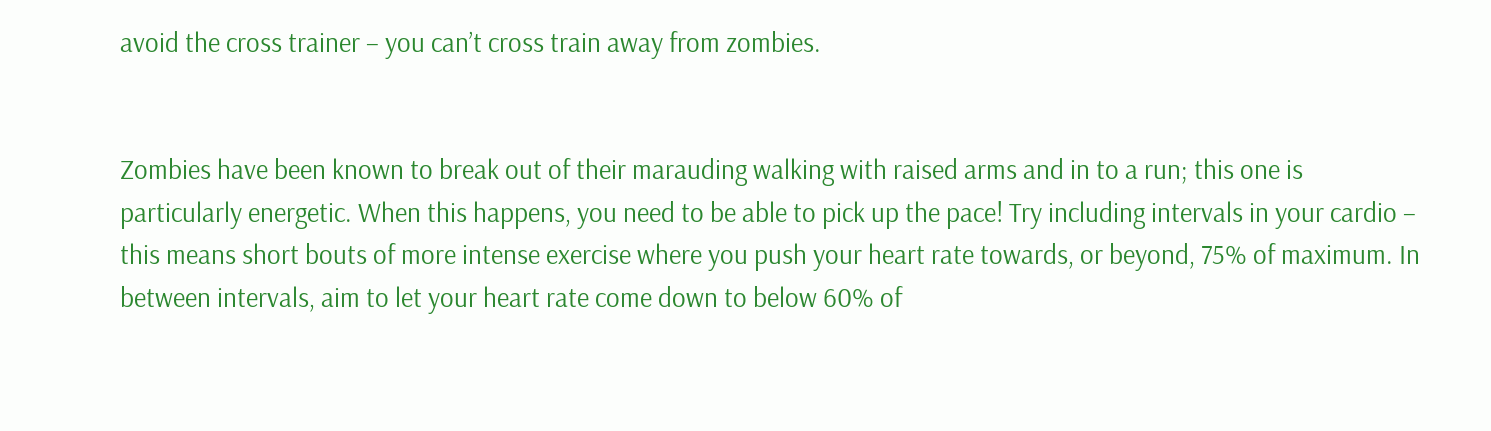avoid the cross trainer – you can’t cross train away from zombies.


Zombies have been known to break out of their marauding walking with raised arms and in to a run; this one is particularly energetic. When this happens, you need to be able to pick up the pace! Try including intervals in your cardio – this means short bouts of more intense exercise where you push your heart rate towards, or beyond, 75% of maximum. In between intervals, aim to let your heart rate come down to below 60% of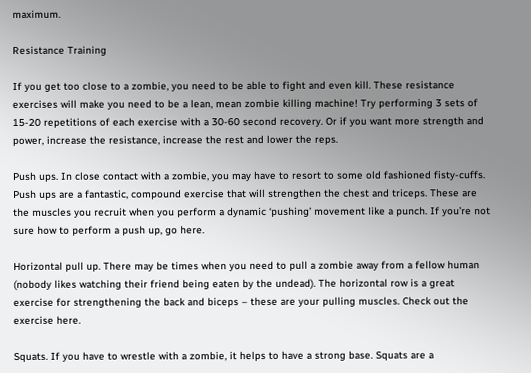maximum.

Resistance Training

If you get too close to a zombie, you need to be able to fight and even kill. These resistance exercises will make you need to be a lean, mean zombie killing machine! Try performing 3 sets of 15-20 repetitions of each exercise with a 30-60 second recovery. Or if you want more strength and power, increase the resistance, increase the rest and lower the reps.

Push ups. In close contact with a zombie, you may have to resort to some old fashioned fisty-cuffs. Push ups are a fantastic, compound exercise that will strengthen the chest and triceps. These are the muscles you recruit when you perform a dynamic ‘pushing’ movement like a punch. If you’re not sure how to perform a push up, go here.

Horizontal pull up. There may be times when you need to pull a zombie away from a fellow human (nobody likes watching their friend being eaten by the undead). The horizontal row is a great exercise for strengthening the back and biceps – these are your pulling muscles. Check out the exercise here.

Squats. If you have to wrestle with a zombie, it helps to have a strong base. Squats are a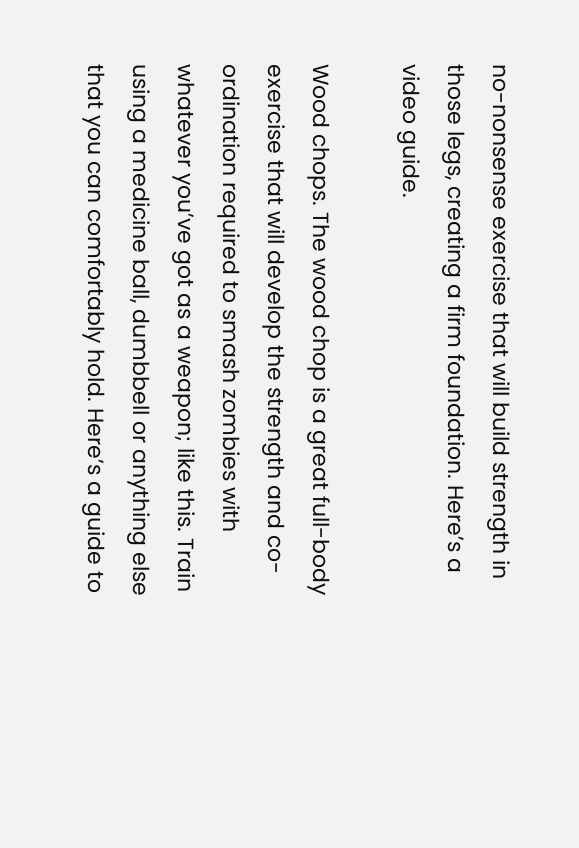no-nonsense exercise that will build strength in those legs, creating a firm foundation. Here’s a video guide.

Wood chops. The wood chop is a great full-body exercise that will develop the strength and co-ordination required to smash zombies with whatever you’ve got as a weapon; like this. Train using a medicine ball, dumbbell or anything else that you can comfortably hold. Here’s a guide to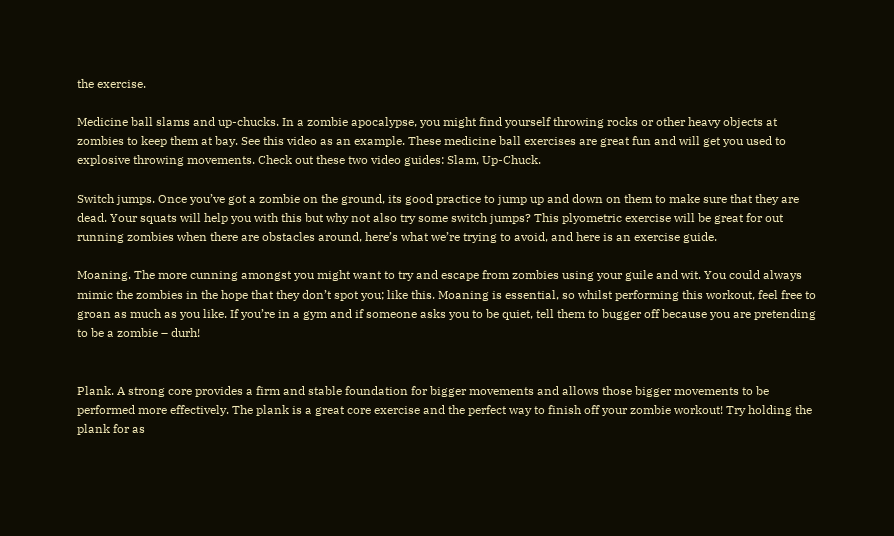the exercise.

Medicine ball slams and up-chucks. In a zombie apocalypse, you might find yourself throwing rocks or other heavy objects at zombies to keep them at bay. See this video as an example. These medicine ball exercises are great fun and will get you used to explosive throwing movements. Check out these two video guides: Slam, Up-Chuck.

Switch jumps. Once you’ve got a zombie on the ground, its good practice to jump up and down on them to make sure that they are dead. Your squats will help you with this but why not also try some switch jumps? This plyometric exercise will be great for out running zombies when there are obstacles around, here’s what we’re trying to avoid, and here is an exercise guide.

Moaning. The more cunning amongst you might want to try and escape from zombies using your guile and wit. You could always mimic the zombies in the hope that they don’t spot you; like this. Moaning is essential, so whilst performing this workout, feel free to groan as much as you like. If you’re in a gym and if someone asks you to be quiet, tell them to bugger off because you are pretending to be a zombie – durh!


Plank. A strong core provides a firm and stable foundation for bigger movements and allows those bigger movements to be performed more effectively. The plank is a great core exercise and the perfect way to finish off your zombie workout! Try holding the plank for as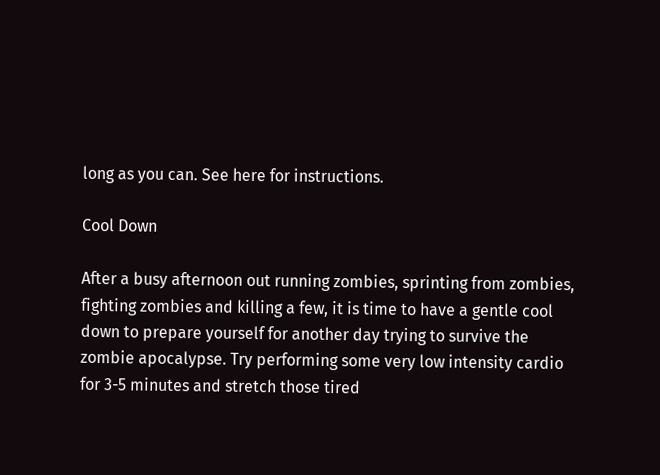long as you can. See here for instructions.

Cool Down

After a busy afternoon out running zombies, sprinting from zombies, fighting zombies and killing a few, it is time to have a gentle cool down to prepare yourself for another day trying to survive the zombie apocalypse. Try performing some very low intensity cardio for 3-5 minutes and stretch those tired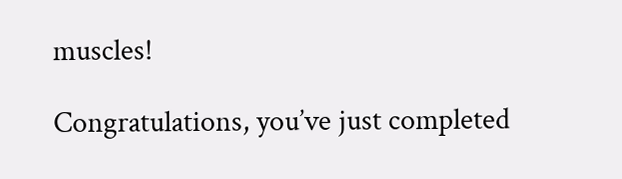muscles!

Congratulations, you’ve just completed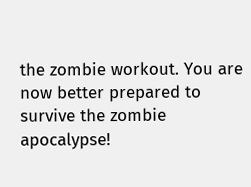the zombie workout. You are now better prepared to survive the zombie apocalypse!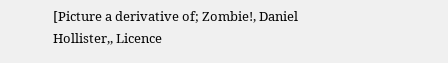[Picture a derivative of; Zombie!, Daniel Hollister,, Licence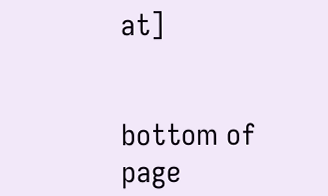at]


bottom of page